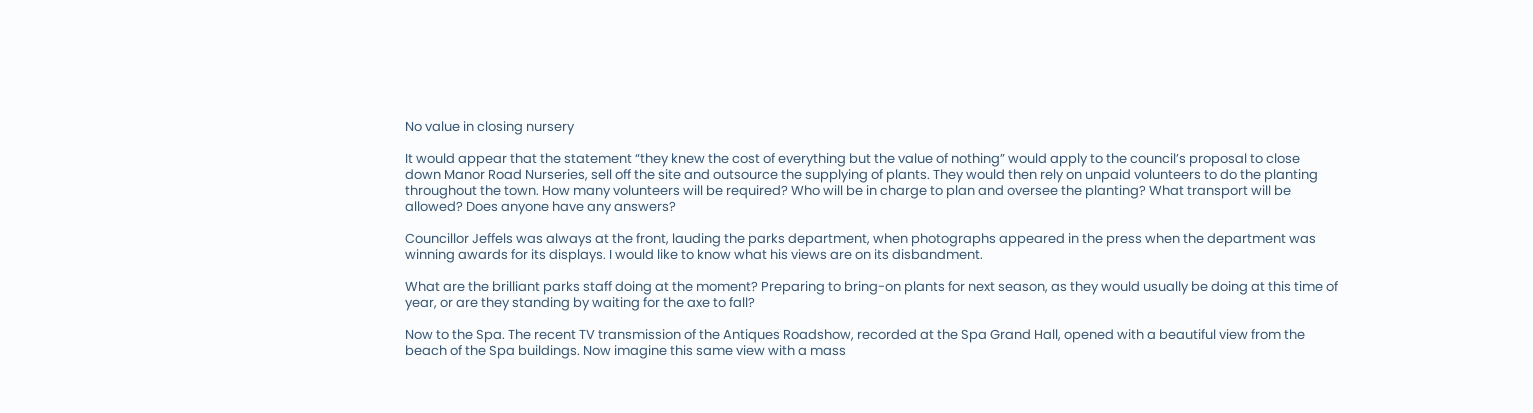No value in closing nursery

It would appear that the statement “they knew the cost of everything but the value of nothing” would apply to the council’s proposal to close down Manor Road Nurseries, sell off the site and outsource the supplying of plants. They would then rely on unpaid volunteers to do the planting throughout the town. How many volunteers will be required? Who will be in charge to plan and oversee the planting? What transport will be allowed? Does anyone have any answers?

Councillor Jeffels was always at the front, lauding the parks department, when photographs appeared in the press when the department was winning awards for its displays. I would like to know what his views are on its disbandment.

What are the brilliant parks staff doing at the moment? Preparing to bring-on plants for next season, as they would usually be doing at this time of year, or are they standing by waiting for the axe to fall?

Now to the Spa. The recent TV transmission of the Antiques Roadshow, recorded at the Spa Grand Hall, opened with a beautiful view from the beach of the Spa buildings. Now imagine this same view with a mass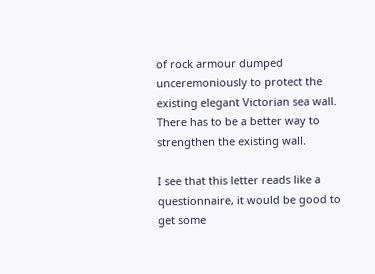of rock armour dumped unceremoniously to protect the existing elegant Victorian sea wall. There has to be a better way to strengthen the existing wall.

I see that this letter reads like a questionnaire, it would be good to get some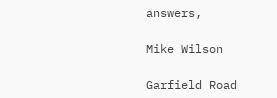answers,

Mike Wilson

Garfield Road